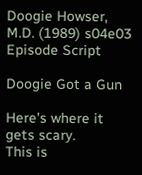Doogie Howser, M.D. (1989) s04e03 Episode Script

Doogie Got a Gun

Here's where it gets scary.
This is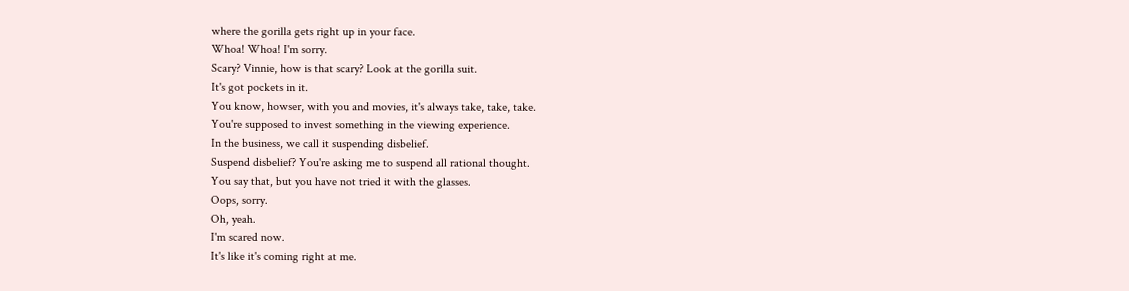where the gorilla gets right up in your face.
Whoa! Whoa! I'm sorry.
Scary? Vinnie, how is that scary? Look at the gorilla suit.
It's got pockets in it.
You know, howser, with you and movies, it's always take, take, take.
You're supposed to invest something in the viewing experience.
In the business, we call it suspending disbelief.
Suspend disbelief? You're asking me to suspend all rational thought.
You say that, but you have not tried it with the glasses.
Oops, sorry.
Oh, yeah.
I'm scared now.
It's like it's coming right at me.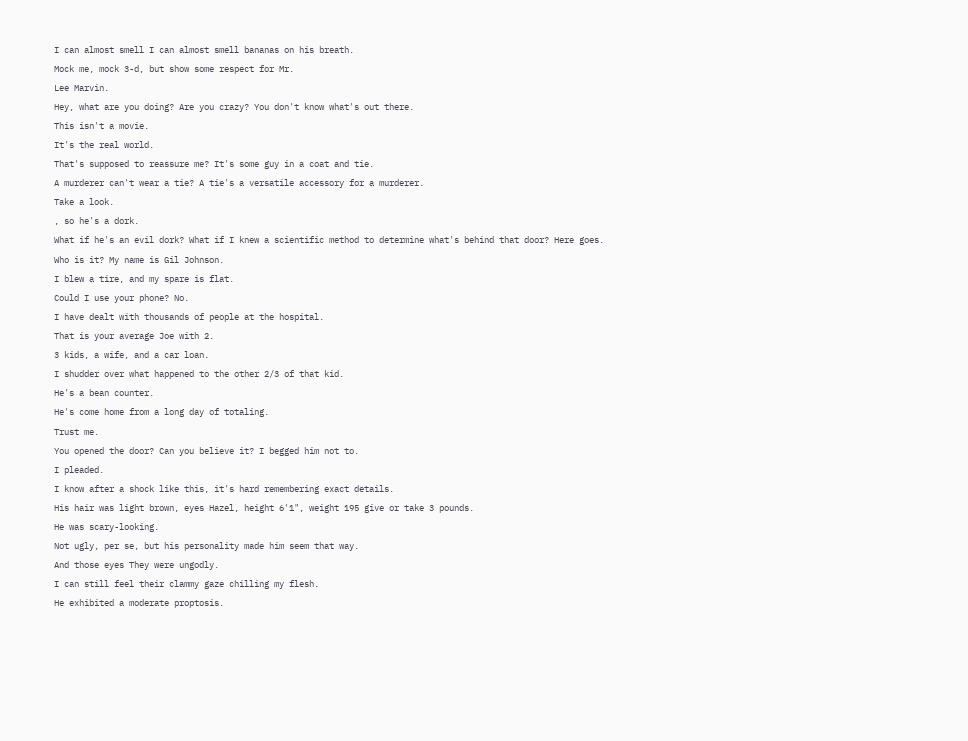I can almost smell I can almost smell bananas on his breath.
Mock me, mock 3-d, but show some respect for Mr.
Lee Marvin.
Hey, what are you doing? Are you crazy? You don't know what's out there.
This isn't a movie.
It's the real world.
That's supposed to reassure me? It's some guy in a coat and tie.
A murderer can't wear a tie? A tie's a versatile accessory for a murderer.
Take a look.
, so he's a dork.
What if he's an evil dork? What if I knew a scientific method to determine what's behind that door? Here goes.
Who is it? My name is Gil Johnson.
I blew a tire, and my spare is flat.
Could I use your phone? No.
I have dealt with thousands of people at the hospital.
That is your average Joe with 2.
3 kids, a wife, and a car loan.
I shudder over what happened to the other 2/3 of that kid.
He's a bean counter.
He's come home from a long day of totaling.
Trust me.
You opened the door? Can you believe it? I begged him not to.
I pleaded.
I know after a shock like this, it's hard remembering exact details.
His hair was light brown, eyes Hazel, height 6'1", weight 195 give or take 3 pounds.
He was scary-looking.
Not ugly, per se, but his personality made him seem that way.
And those eyes They were ungodly.
I can still feel their clammy gaze chilling my flesh.
He exhibited a moderate proptosis.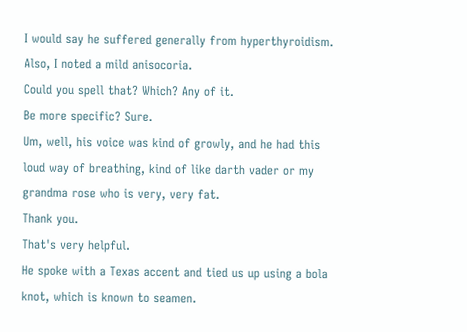I would say he suffered generally from hyperthyroidism.
Also, I noted a mild anisocoria.
Could you spell that? Which? Any of it.
Be more specific? Sure.
Um, well, his voice was kind of growly, and he had this loud way of breathing, kind of like darth vader or my grandma rose who is very, very fat.
Thank you.
That's very helpful.
He spoke with a Texas accent and tied us up using a bola knot, which is known to seamen.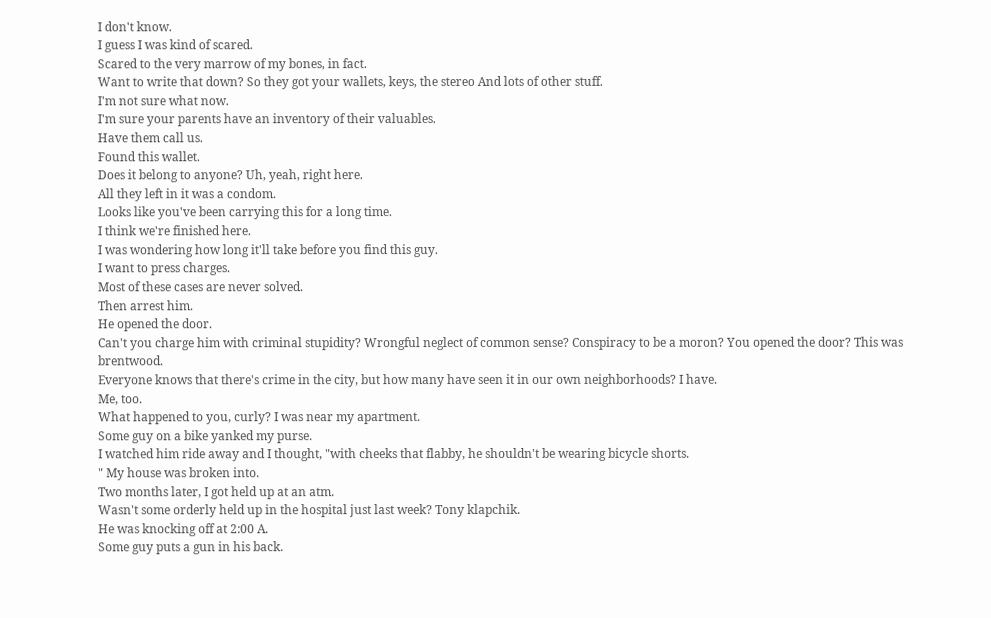I don't know.
I guess I was kind of scared.
Scared to the very marrow of my bones, in fact.
Want to write that down? So they got your wallets, keys, the stereo And lots of other stuff.
I'm not sure what now.
I'm sure your parents have an inventory of their valuables.
Have them call us.
Found this wallet.
Does it belong to anyone? Uh, yeah, right here.
All they left in it was a condom.
Looks like you've been carrying this for a long time.
I think we're finished here.
I was wondering how long it'll take before you find this guy.
I want to press charges.
Most of these cases are never solved.
Then arrest him.
He opened the door.
Can't you charge him with criminal stupidity? Wrongful neglect of common sense? Conspiracy to be a moron? You opened the door? This was brentwood.
Everyone knows that there's crime in the city, but how many have seen it in our own neighborhoods? I have.
Me, too.
What happened to you, curly? I was near my apartment.
Some guy on a bike yanked my purse.
I watched him ride away and I thought, "with cheeks that flabby, he shouldn't be wearing bicycle shorts.
" My house was broken into.
Two months later, I got held up at an atm.
Wasn't some orderly held up in the hospital just last week? Tony klapchik.
He was knocking off at 2:00 A.
Some guy puts a gun in his back.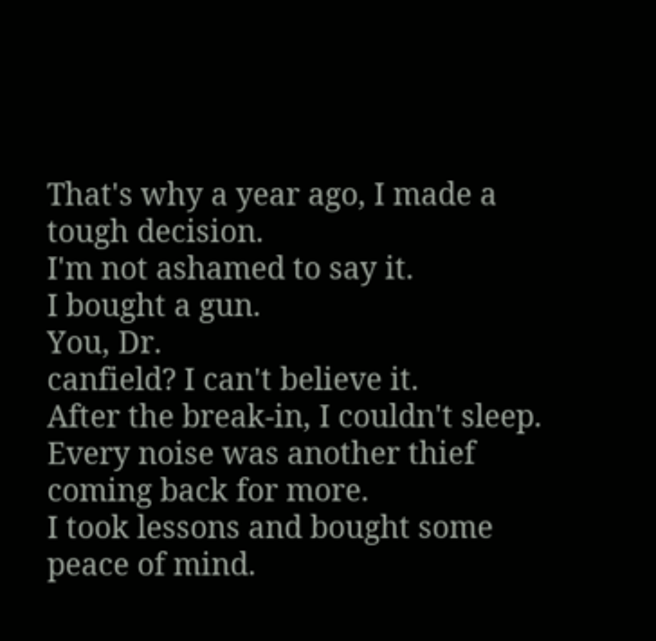That's why a year ago, I made a tough decision.
I'm not ashamed to say it.
I bought a gun.
You, Dr.
canfield? I can't believe it.
After the break-in, I couldn't sleep.
Every noise was another thief coming back for more.
I took lessons and bought some peace of mind.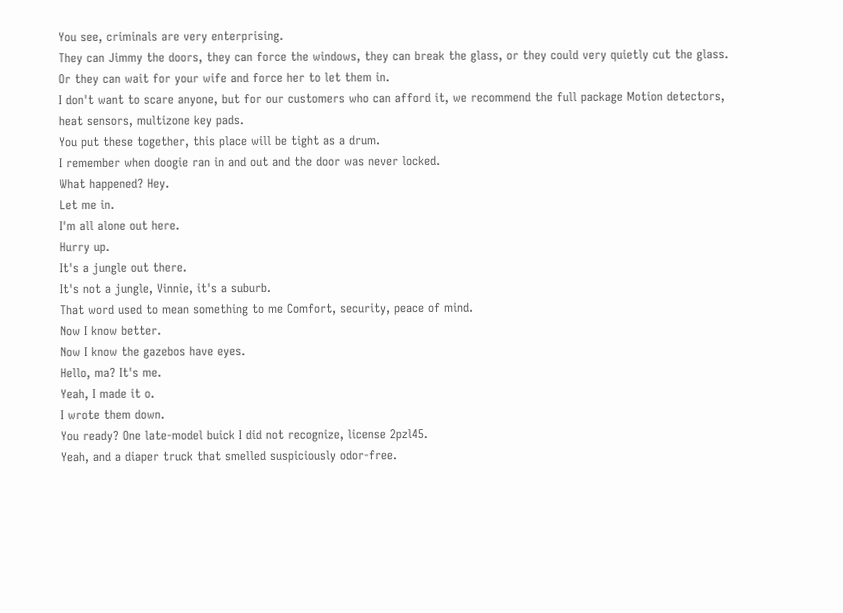You see, criminals are very enterprising.
They can Jimmy the doors, they can force the windows, they can break the glass, or they could very quietly cut the glass.
Or they can wait for your wife and force her to let them in.
I don't want to scare anyone, but for our customers who can afford it, we recommend the full package Motion detectors, heat sensors, multizone key pads.
You put these together, this place will be tight as a drum.
I remember when doogie ran in and out and the door was never locked.
What happened? Hey.
Let me in.
I'm all alone out here.
Hurry up.
It's a jungle out there.
It's not a jungle, Vinnie, it's a suburb.
That word used to mean something to me Comfort, security, peace of mind.
Now I know better.
Now I know the gazebos have eyes.
Hello, ma? It's me.
Yeah, I made it o.
I wrote them down.
You ready? One late-model buick I did not recognize, license 2pzl45.
Yeah, and a diaper truck that smelled suspiciously odor-free.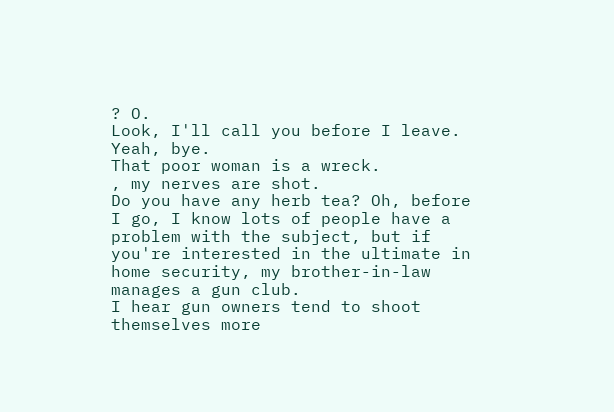? O.
Look, I'll call you before I leave.
Yeah, bye.
That poor woman is a wreck.
, my nerves are shot.
Do you have any herb tea? Oh, before I go, I know lots of people have a problem with the subject, but if you're interested in the ultimate in home security, my brother-in-law manages a gun club.
I hear gun owners tend to shoot themselves more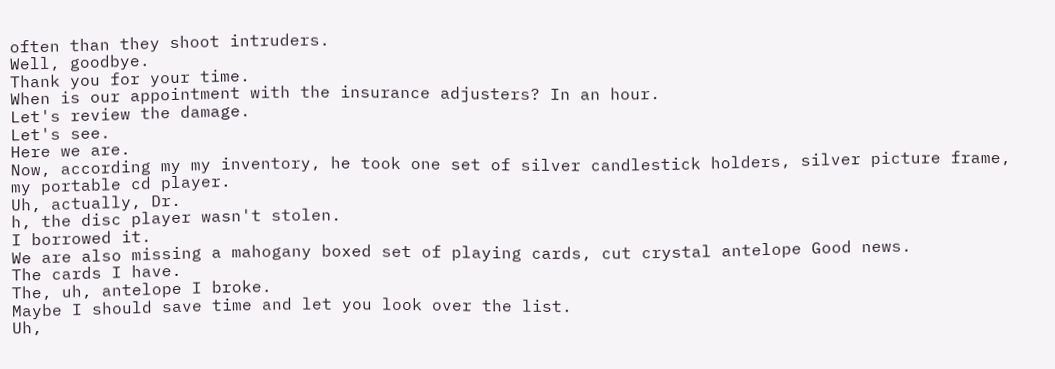often than they shoot intruders.
Well, goodbye.
Thank you for your time.
When is our appointment with the insurance adjusters? In an hour.
Let's review the damage.
Let's see.
Here we are.
Now, according my my inventory, he took one set of silver candlestick holders, silver picture frame, my portable cd player.
Uh, actually, Dr.
h, the disc player wasn't stolen.
I borrowed it.
We are also missing a mahogany boxed set of playing cards, cut crystal antelope Good news.
The cards I have.
The, uh, antelope I broke.
Maybe I should save time and let you look over the list.
Uh,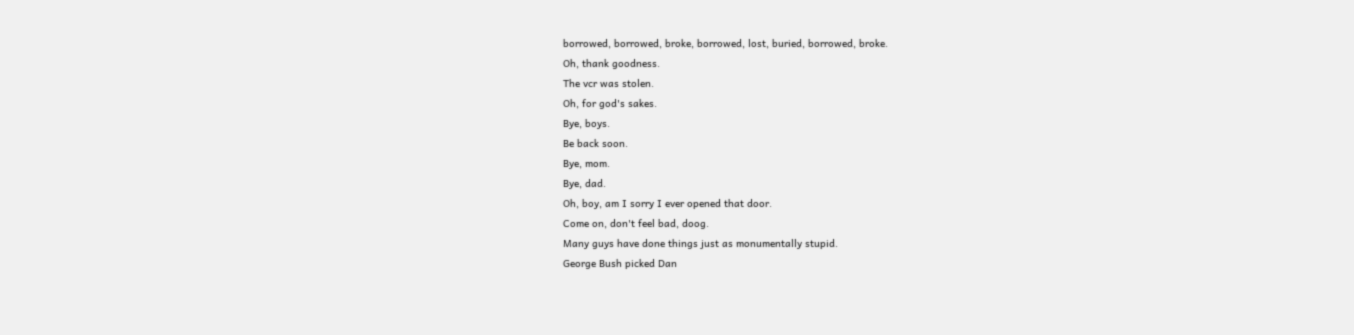borrowed, borrowed, broke, borrowed, lost, buried, borrowed, broke.
Oh, thank goodness.
The vcr was stolen.
Oh, for god's sakes.
Bye, boys.
Be back soon.
Bye, mom.
Bye, dad.
Oh, boy, am I sorry I ever opened that door.
Come on, don't feel bad, doog.
Many guys have done things just as monumentally stupid.
George Bush picked Dan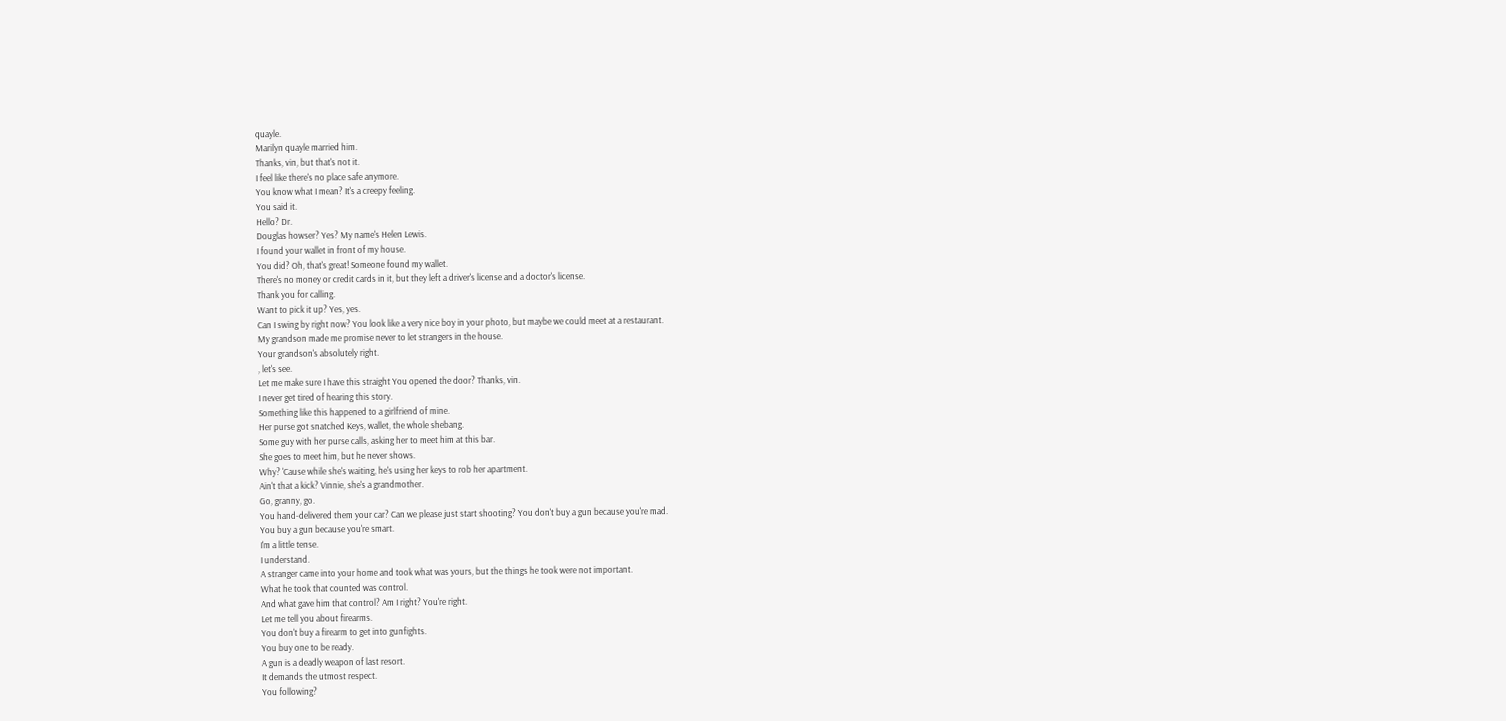quayle.
Marilyn quayle married him.
Thanks, vin, but that's not it.
I feel like there's no place safe anymore.
You know what I mean? It's a creepy feeling.
You said it.
Hello? Dr.
Douglas howser? Yes? My name's Helen Lewis.
I found your wallet in front of my house.
You did? Oh, that's great! Someone found my wallet.
There's no money or credit cards in it, but they left a driver's license and a doctor's license.
Thank you for calling.
Want to pick it up? Yes, yes.
Can I swing by right now? You look like a very nice boy in your photo, but maybe we could meet at a restaurant.
My grandson made me promise never to let strangers in the house.
Your grandson's absolutely right.
, let's see.
Let me make sure I have this straight You opened the door? Thanks, vin.
I never get tired of hearing this story.
Something like this happened to a girlfriend of mine.
Her purse got snatched Keys, wallet, the whole shebang.
Some guy with her purse calls, asking her to meet him at this bar.
She goes to meet him, but he never shows.
Why? 'Cause while she's waiting, he's using her keys to rob her apartment.
Ain't that a kick? Vinnie, she's a grandmother.
Go, granny, go.
You hand-delivered them your car? Can we please just start shooting? You don't buy a gun because you're mad.
You buy a gun because you're smart.
I'm a little tense.
I understand.
A stranger came into your home and took what was yours, but the things he took were not important.
What he took that counted was control.
And what gave him that control? Am I right? You're right.
Let me tell you about firearms.
You don't buy a firearm to get into gunfights.
You buy one to be ready.
A gun is a deadly weapon of last resort.
It demands the utmost respect.
You following?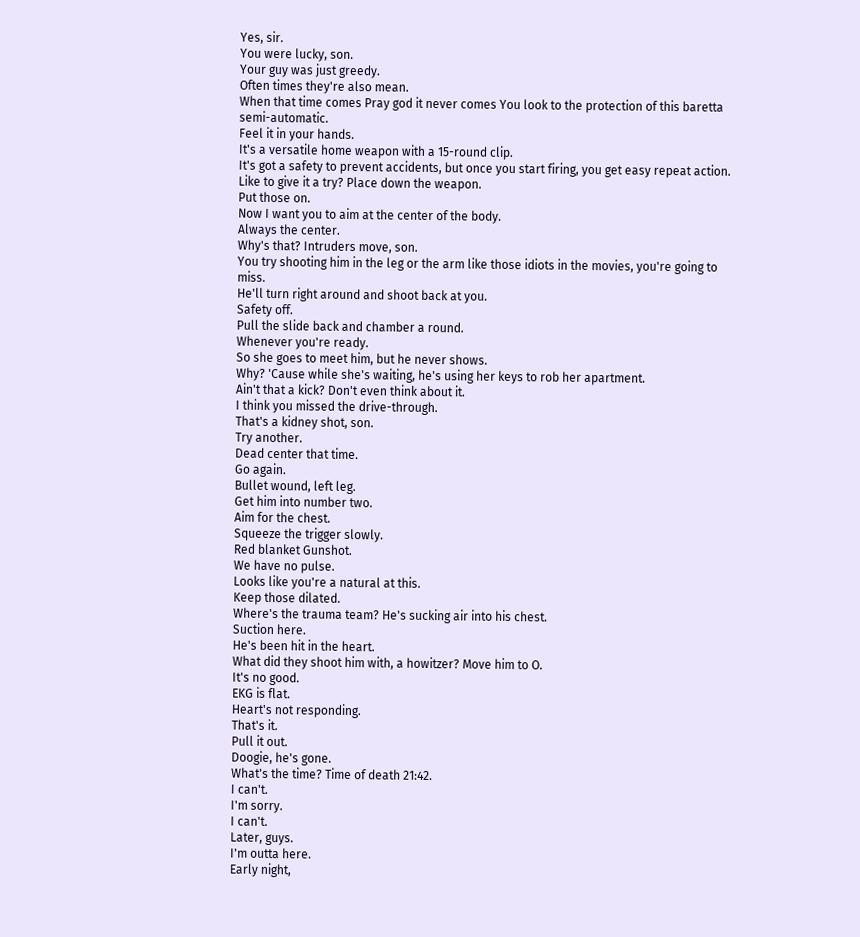Yes, sir.
You were lucky, son.
Your guy was just greedy.
Often times they're also mean.
When that time comes Pray god it never comes You look to the protection of this baretta semi-automatic.
Feel it in your hands.
It's a versatile home weapon with a 15-round clip.
It's got a safety to prevent accidents, but once you start firing, you get easy repeat action.
Like to give it a try? Place down the weapon.
Put those on.
Now I want you to aim at the center of the body.
Always the center.
Why's that? Intruders move, son.
You try shooting him in the leg or the arm like those idiots in the movies, you're going to miss.
He'll turn right around and shoot back at you.
Safety off.
Pull the slide back and chamber a round.
Whenever you're ready.
So she goes to meet him, but he never shows.
Why? 'Cause while she's waiting, he's using her keys to rob her apartment.
Ain't that a kick? Don't even think about it.
I think you missed the drive-through.
That's a kidney shot, son.
Try another.
Dead center that time.
Go again.
Bullet wound, left leg.
Get him into number two.
Aim for the chest.
Squeeze the trigger slowly.
Red blanket Gunshot.
We have no pulse.
Looks like you're a natural at this.
Keep those dilated.
Where's the trauma team? He's sucking air into his chest.
Suction here.
He's been hit in the heart.
What did they shoot him with, a howitzer? Move him to O.
It's no good.
EKG is flat.
Heart's not responding.
That's it.
Pull it out.
Doogie, he's gone.
What's the time? Time of death 21:42.
I can't.
I'm sorry.
I can't.
Later, guys.
I'm outta here.
Early night,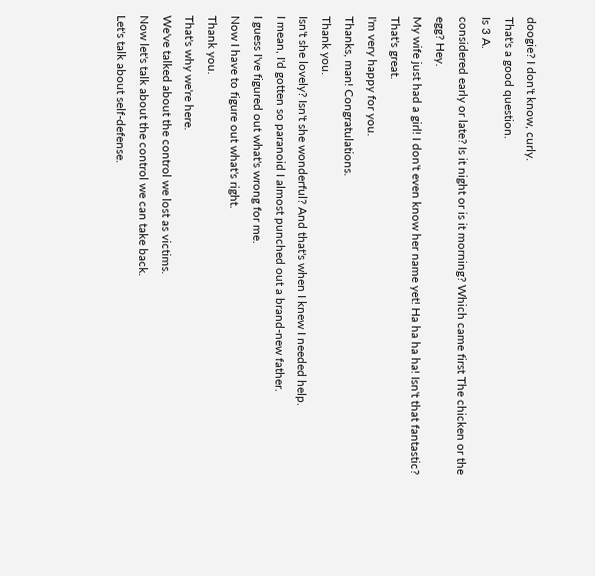doogie? I don't know, curly.
That's a good question.
Is 3 A.
considered early or late? Is it night or is it morning? Which came first The chicken or the egg? Hey.
My wife just had a girl! I don't even know her name yet! Ha ha ha ha! Isn't that fantastic? That's great.
I'm very happy for you.
Thanks, man! Congratulations.
Thank you.
Isn't she lovely? Isn't she wonderful? And that's when I knew I needed help.
I mean, I'd gotten so paranoid I almost punched out a brand-new father.
I guess I've figured out what's wrong for me.
Now I have to figure out what's right.
Thank you.
That's why we're here.
We've talked about the control we lost as victims.
Now let's talk about the control we can take back.
Let's talk about self-defense.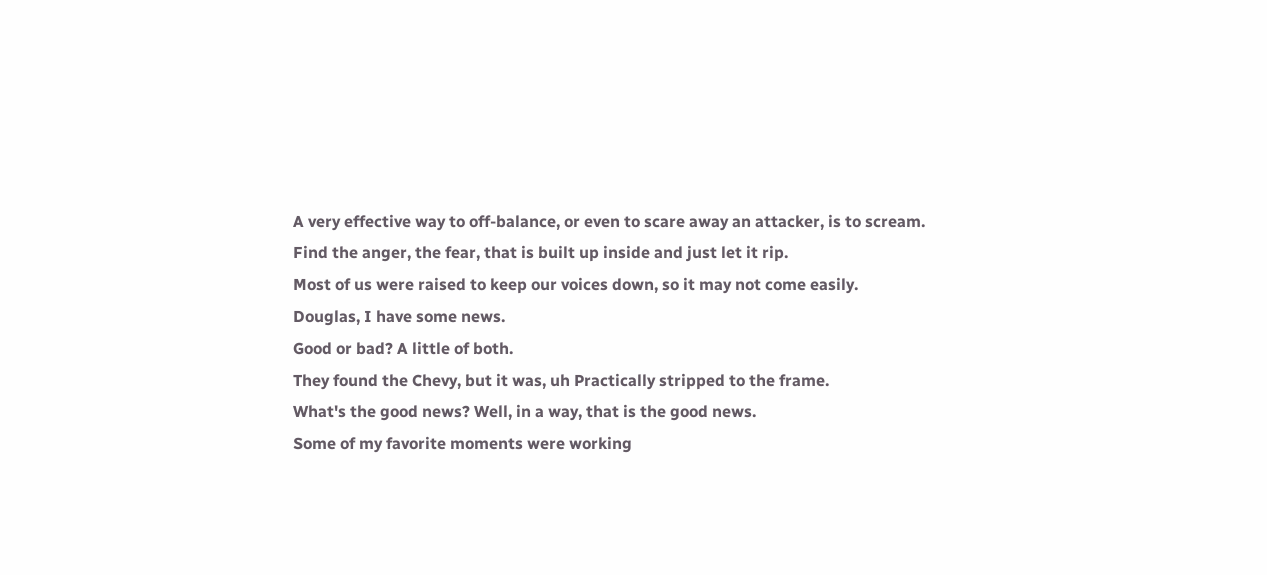A very effective way to off-balance, or even to scare away an attacker, is to scream.
Find the anger, the fear, that is built up inside and just let it rip.
Most of us were raised to keep our voices down, so it may not come easily.
Douglas, I have some news.
Good or bad? A little of both.
They found the Chevy, but it was, uh Practically stripped to the frame.
What's the good news? Well, in a way, that is the good news.
Some of my favorite moments were working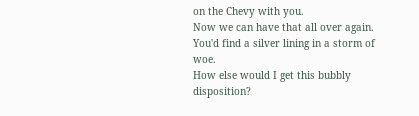on the Chevy with you.
Now we can have that all over again.
You'd find a silver lining in a storm of woe.
How else would I get this bubbly disposition?